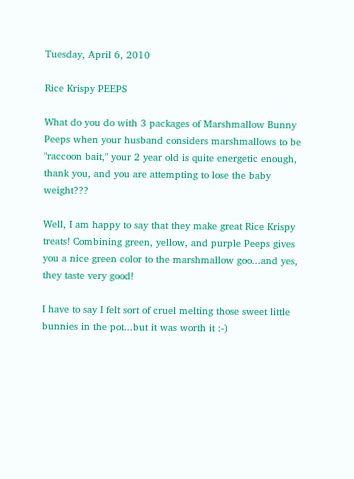Tuesday, April 6, 2010

Rice Krispy PEEPS

What do you do with 3 packages of Marshmallow Bunny Peeps when your husband considers marshmallows to be "raccoon bait," your 2 year old is quite energetic enough, thank you, and you are attempting to lose the baby weight???

Well, I am happy to say that they make great Rice Krispy treats! Combining green, yellow, and purple Peeps gives you a nice green color to the marshmallow goo...and yes, they taste very good!

I have to say I felt sort of cruel melting those sweet little bunnies in the pot...but it was worth it :-)